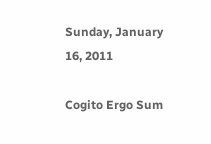Sunday, January 16, 2011

Cogito Ergo Sum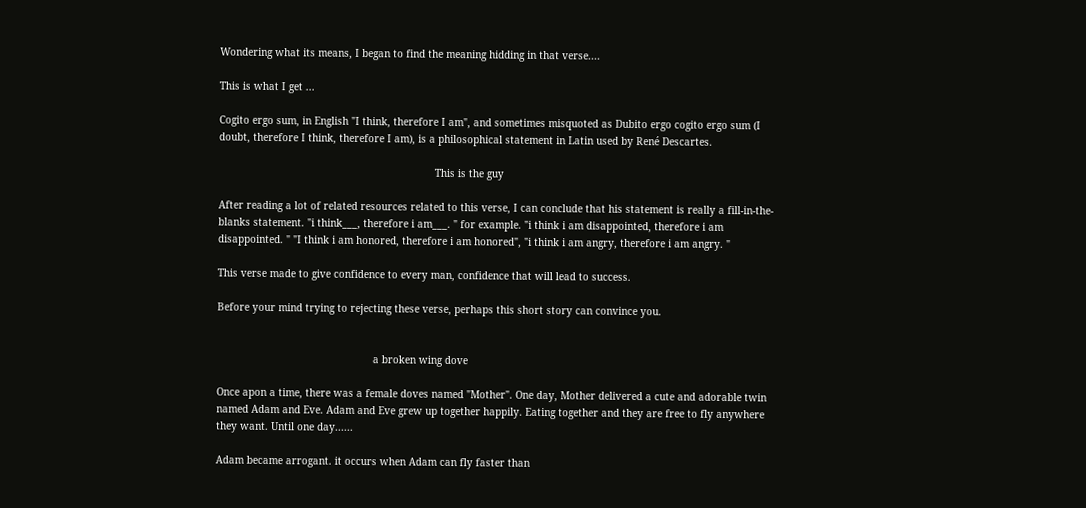Wondering what its means, I began to find the meaning hidding in that verse....

This is what I get ...

Cogito ergo sum, in English "I think, therefore I am", and sometimes misquoted as Dubito ergo cogito ergo sum (I doubt, therefore I think, therefore I am), is a philosophical statement in Latin used by René Descartes.

                                                                        This is the guy

After reading a lot of related resources related to this verse, I can conclude that his statement is really a fill-in-the-blanks statement. "i think___, therefore i am___. " for example. "i think i am disappointed, therefore i am disappointed. " "I think i am honored, therefore i am honored", "i think i am angry, therefore i am angry. "

This verse made to give confidence to every man, confidence that will lead to success.

Before your mind trying to rejecting these verse, perhaps this short story can convince you.


                                                    a broken wing dove

Once apon a time, there was a female doves named "Mother". One day, Mother delivered a cute and adorable twin named Adam and Eve. Adam and Eve grew up together happily. Eating together and they are free to fly anywhere they want. Until one day......

Adam became arrogant. it occurs when Adam can fly faster than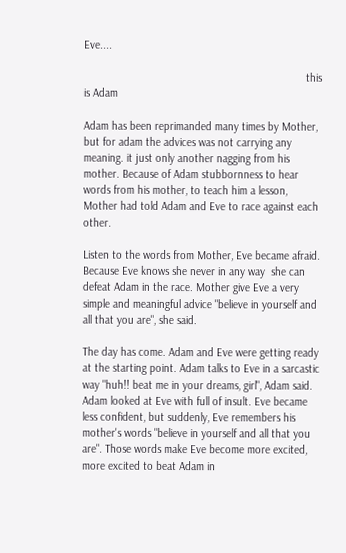Eve....

                                                                          this is Adam

Adam has been reprimanded many times by Mother, but for adam the advices was not carrying any meaning. it just only another nagging from his mother. Because of Adam stubbornness to hear words from his mother, to teach him a lesson, Mother had told Adam and Eve to race against each other.

Listen to the words from Mother, Eve became afraid. Because Eve knows she never in any way  she can defeat Adam in the race. Mother give Eve a very simple and meaningful advice "believe in yourself and all that you are", she said.

The day has come. Adam and Eve were getting ready at the starting point. Adam talks to Eve in a sarcastic way "huh!! beat me in your dreams, girl", Adam said. Adam looked at Eve with full of insult. Eve became less confident, but suddenly, Eve remembers his mother's words "believe in yourself and all that you are". Those words make Eve become more excited, more excited to beat Adam in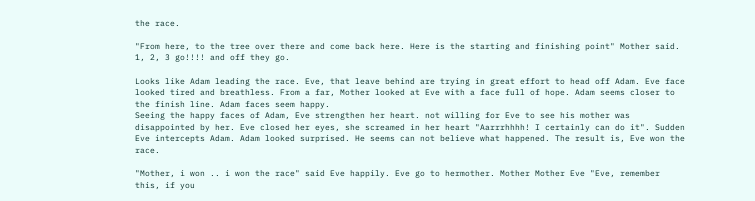the race.

"From here, to the tree over there and come back here. Here is the starting and finishing point" Mother said. 1, 2, 3 go!!!! and off they go.

Looks like Adam leading the race. Eve, that leave behind are trying in great effort to head off Adam. Eve face looked tired and breathless. From a far, Mother looked at Eve with a face full of hope. Adam seems closer to the finish line. Adam faces seem happy.
Seeing the happy faces of Adam, Eve strengthen her heart. not willing for Eve to see his mother was disappointed by her. Eve closed her eyes, she screamed in her heart "Aarrrhhhh! I certainly can do it". Sudden Eve intercepts Adam. Adam looked surprised. He seems can not believe what happened. The result is, Eve won the race.

"Mother, i won .. i won the race" said Eve happily. Eve go to hermother. Mother Mother Eve "Eve, remember this, if you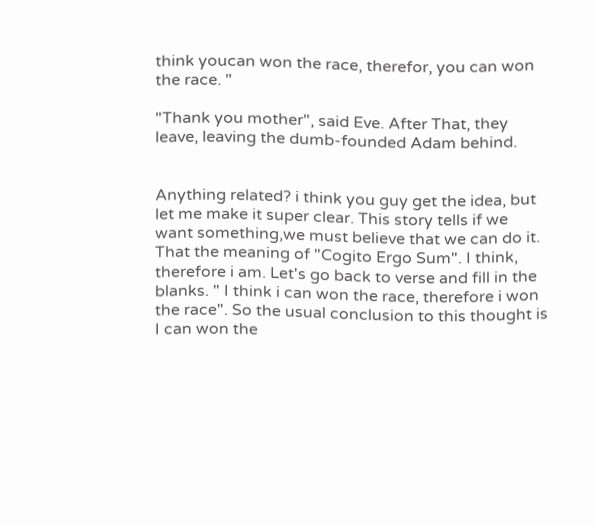think youcan won the race, therefor, you can won the race. "

"Thank you mother", said Eve. After That, they leave, leaving the dumb-founded Adam behind.


Anything related? i think you guy get the idea, but let me make it super clear. This story tells if we want something,we must believe that we can do it. That the meaning of "Cogito Ergo Sum". I think, therefore i am. Let's go back to verse and fill in the blanks. " I think i can won the race, therefore i won the race". So the usual conclusion to this thought is I can won the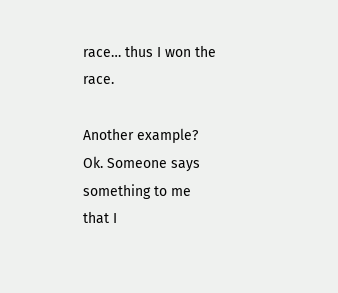race… thus I won the race.

Another example? Ok. Someone says something to me that I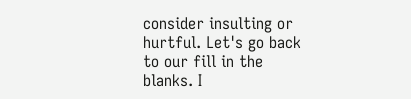consider insulting or hurtful. Let's go back to our fill in the blanks. I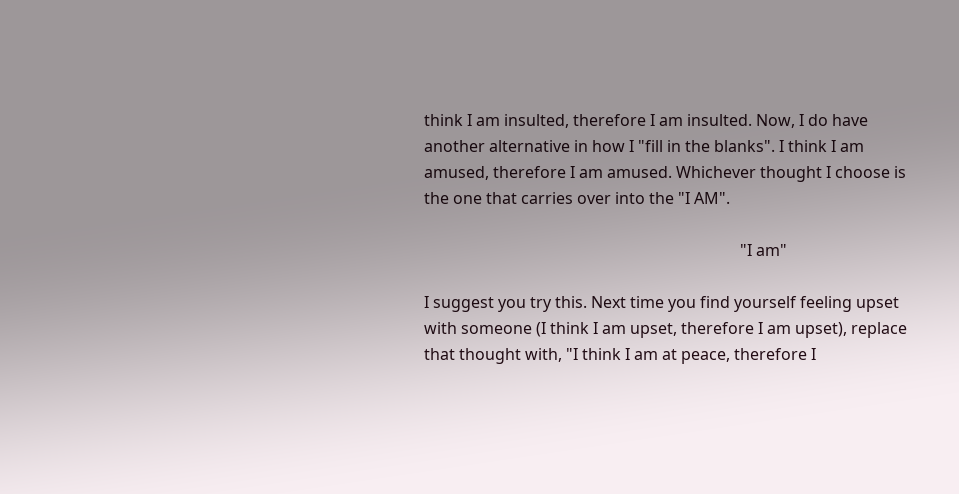think I am insulted, therefore I am insulted. Now, I do have another alternative in how I "fill in the blanks". I think I am amused, therefore I am amused. Whichever thought I choose is the one that carries over into the "I AM".

                                                                               "I am"

I suggest you try this. Next time you find yourself feeling upset with someone (I think I am upset, therefore I am upset), replace that thought with, "I think I am at peace, therefore I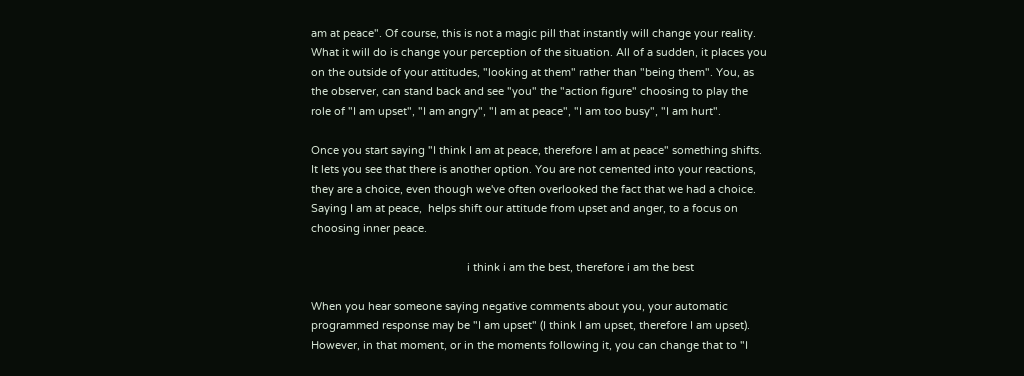am at peace". Of course, this is not a magic pill that instantly will change your reality. What it will do is change your perception of the situation. All of a sudden, it places you on the outside of your attitudes, "looking at them" rather than "being them". You, as the observer, can stand back and see "you" the "action figure" choosing to play the role of "I am upset", "I am angry", "I am at peace", "I am too busy", "I am hurt".

Once you start saying "I think I am at peace, therefore I am at peace" something shifts. It lets you see that there is another option. You are not cemented into your reactions, they are a choice, even though we've often overlooked the fact that we had a choice. Saying I am at peace,  helps shift our attitude from upset and anger, to a focus on choosing inner peace.

                                                    i think i am the best, therefore i am the best

When you hear someone saying negative comments about you, your automatic programmed response may be "I am upset" (I think I am upset, therefore I am upset). However, in that moment, or in the moments following it, you can change that to "I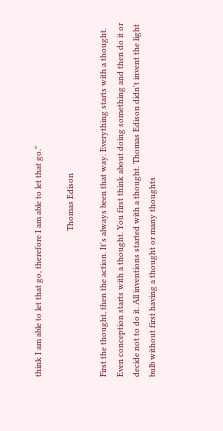think I am able to let that go, therefore I am able to let that go."

                                                                         Thomas Edison

First the thought, then the action. It's always been that way. Everything starts with a thought. Even conception starts with a thought. You first think about doing something and then do it or decide not to do it. All inventions started with a thought. Thomas Edison didn't invent the light bulb without first having a thought or many thoughts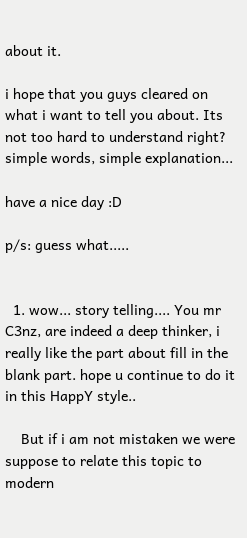about it.

i hope that you guys cleared on what i want to tell you about. Its not too hard to understand right? simple words, simple explanation...

have a nice day :D

p/s: guess what.....


  1. wow... story telling.... You mr C3nz, are indeed a deep thinker, i really like the part about fill in the blank part. hope u continue to do it in this HappY style..

    But if i am not mistaken we were suppose to relate this topic to modern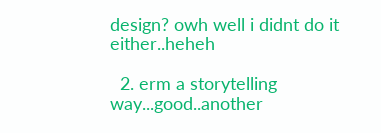design? owh well i didnt do it either..heheh

  2. erm a storytelling way...good..another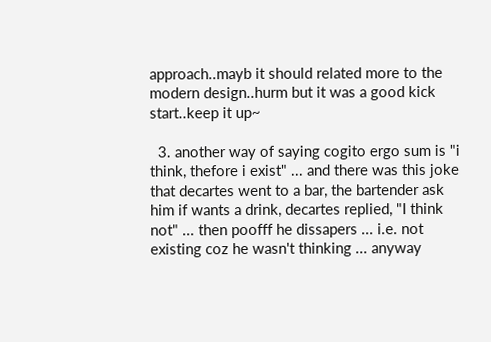approach..mayb it should related more to the modern design..hurm but it was a good kick start..keep it up~

  3. another way of saying cogito ergo sum is "i think, thefore i exist" ... and there was this joke that decartes went to a bar, the bartender ask him if wants a drink, decartes replied, "I think not" ... then poofff he dissapers ... i.e. not existing coz he wasn't thinking ... anyway